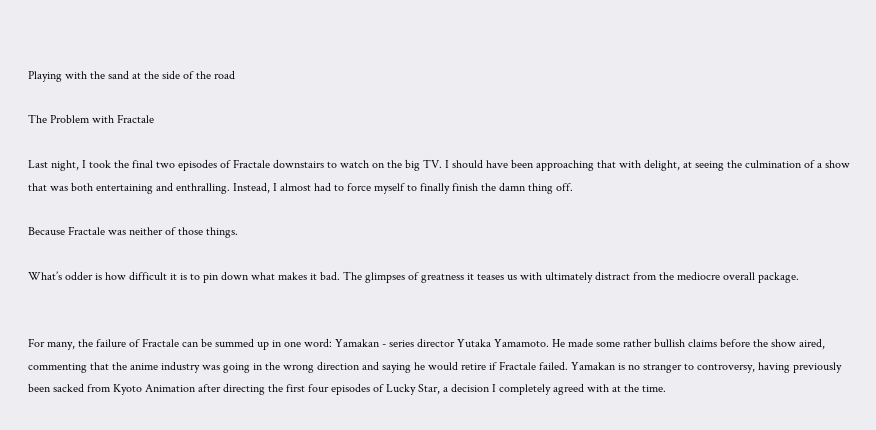Playing with the sand at the side of the road

The Problem with Fractale

Last night, I took the final two episodes of Fractale downstairs to watch on the big TV. I should have been approaching that with delight, at seeing the culmination of a show that was both entertaining and enthralling. Instead, I almost had to force myself to finally finish the damn thing off.

Because Fractale was neither of those things.

What’s odder is how difficult it is to pin down what makes it bad. The glimpses of greatness it teases us with ultimately distract from the mediocre overall package.


For many, the failure of Fractale can be summed up in one word: Yamakan - series director Yutaka Yamamoto. He made some rather bullish claims before the show aired, commenting that the anime industry was going in the wrong direction and saying he would retire if Fractale failed. Yamakan is no stranger to controversy, having previously been sacked from Kyoto Animation after directing the first four episodes of Lucky Star, a decision I completely agreed with at the time.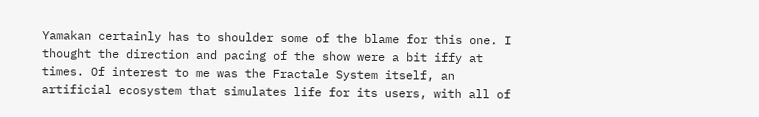Yamakan certainly has to shoulder some of the blame for this one. I thought the direction and pacing of the show were a bit iffy at times. Of interest to me was the Fractale System itself, an artificial ecosystem that simulates life for its users, with all of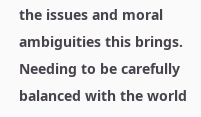the issues and moral ambiguities this brings. Needing to be carefully balanced with the world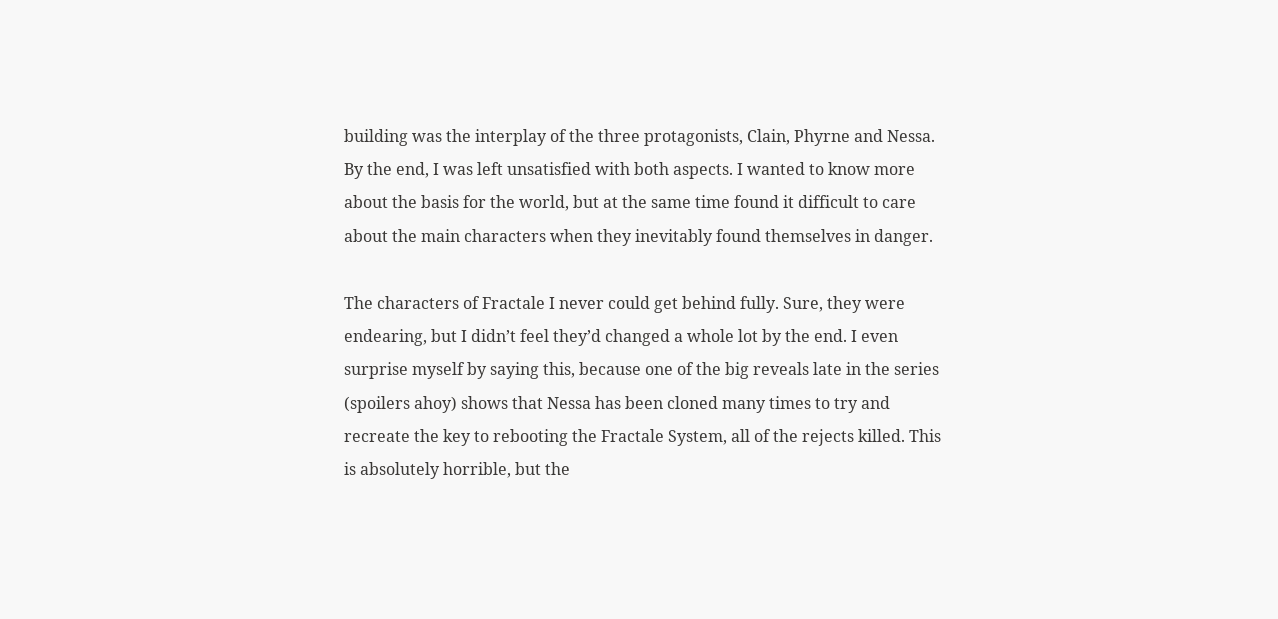building was the interplay of the three protagonists, Clain, Phyrne and Nessa. By the end, I was left unsatisfied with both aspects. I wanted to know more about the basis for the world, but at the same time found it difficult to care about the main characters when they inevitably found themselves in danger.

The characters of Fractale I never could get behind fully. Sure, they were endearing, but I didn’t feel they’d changed a whole lot by the end. I even surprise myself by saying this, because one of the big reveals late in the series (spoilers ahoy) shows that Nessa has been cloned many times to try and recreate the key to rebooting the Fractale System, all of the rejects killed. This is absolutely horrible, but the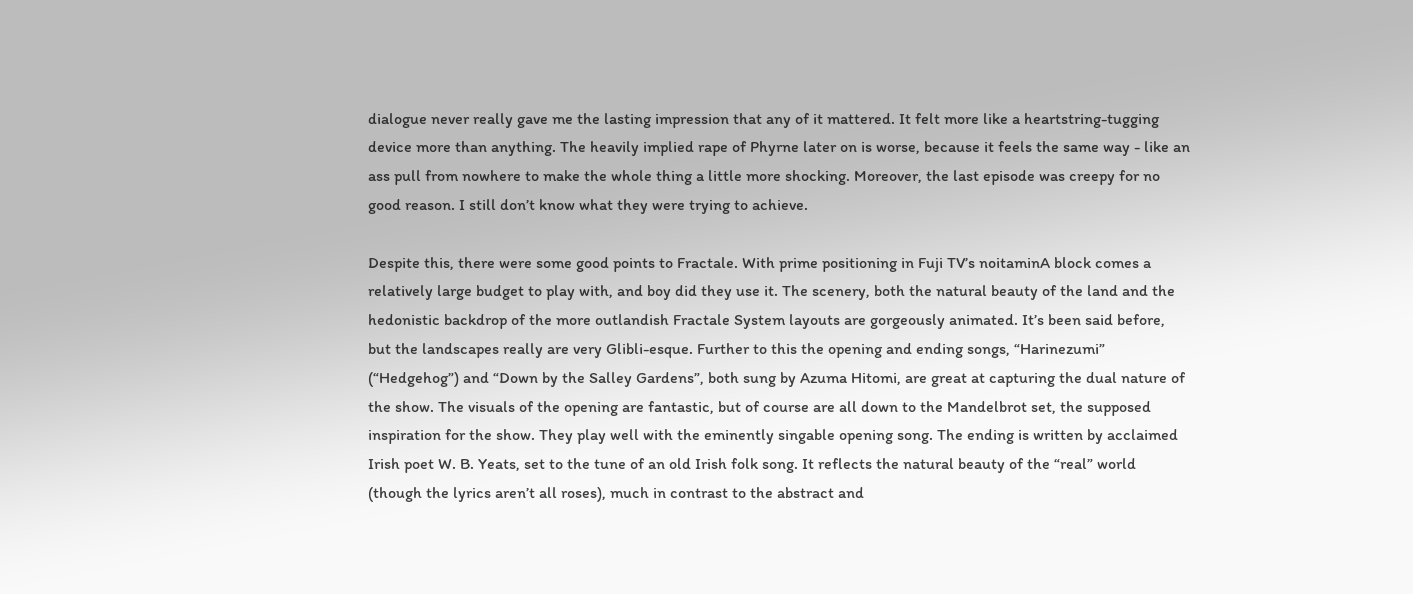dialogue never really gave me the lasting impression that any of it mattered. It felt more like a heartstring-tugging device more than anything. The heavily implied rape of Phyrne later on is worse, because it feels the same way - like an ass pull from nowhere to make the whole thing a little more shocking. Moreover, the last episode was creepy for no good reason. I still don’t know what they were trying to achieve.

Despite this, there were some good points to Fractale. With prime positioning in Fuji TV’s noitaminA block comes a relatively large budget to play with, and boy did they use it. The scenery, both the natural beauty of the land and the hedonistic backdrop of the more outlandish Fractale System layouts are gorgeously animated. It’s been said before, but the landscapes really are very Glibli-esque. Further to this the opening and ending songs, “Harinezumi” (“Hedgehog”) and “Down by the Salley Gardens”, both sung by Azuma Hitomi, are great at capturing the dual nature of the show. The visuals of the opening are fantastic, but of course are all down to the Mandelbrot set, the supposed inspiration for the show. They play well with the eminently singable opening song. The ending is written by acclaimed Irish poet W. B. Yeats, set to the tune of an old Irish folk song. It reflects the natural beauty of the “real” world (though the lyrics aren’t all roses), much in contrast to the abstract and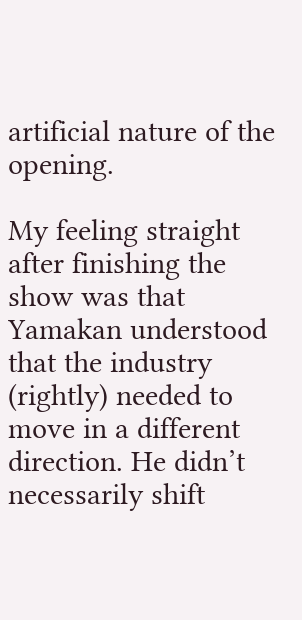artificial nature of the opening.

My feeling straight after finishing the show was that Yamakan understood that the industry (rightly) needed to move in a different direction. He didn’t necessarily shift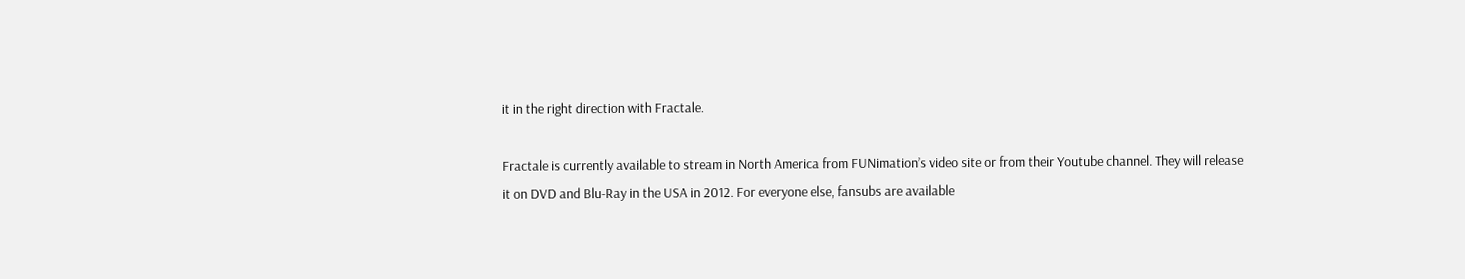it in the right direction with Fractale.

Fractale is currently available to stream in North America from FUNimation’s video site or from their Youtube channel. They will release it on DVD and Blu-Ray in the USA in 2012. For everyone else, fansubs are available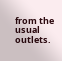from the usual outlets.